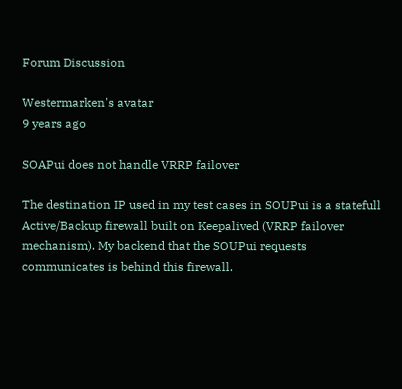Forum Discussion

Westermarken's avatar
9 years ago

SOAPui does not handle VRRP failover

The destination IP used in my test cases in SOUPui is a statefull Active/Backup firewall built on Keepalived (VRRP failover mechanism). My backend that the SOUPui requests communicates is behind this firewall.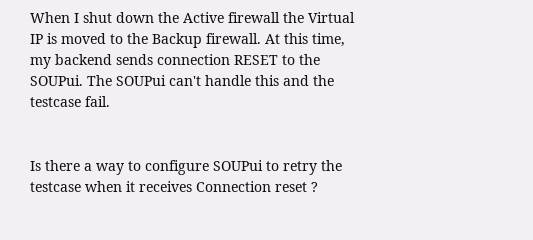When I shut down the Active firewall the Virtual IP is moved to the Backup firewall. At this time, my backend sends connection RESET to the SOUPui. The SOUPui can't handle this and the testcase fail.


Is there a way to configure SOUPui to retry the testcase when it receives Connection reset ?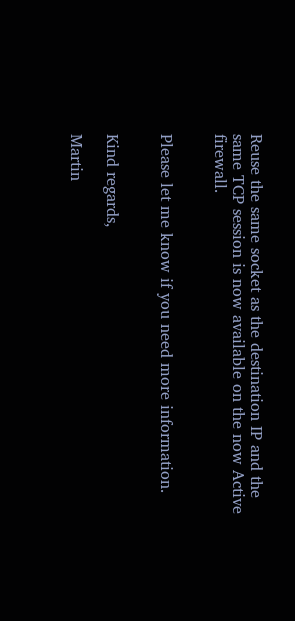Reuse the same socket as the destination IP and the same TCP session is now available on the now Active firewall.


Please let me know if you need more information.


Kind regards,

Martin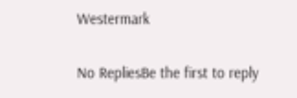Westermark

No RepliesBe the first to reply